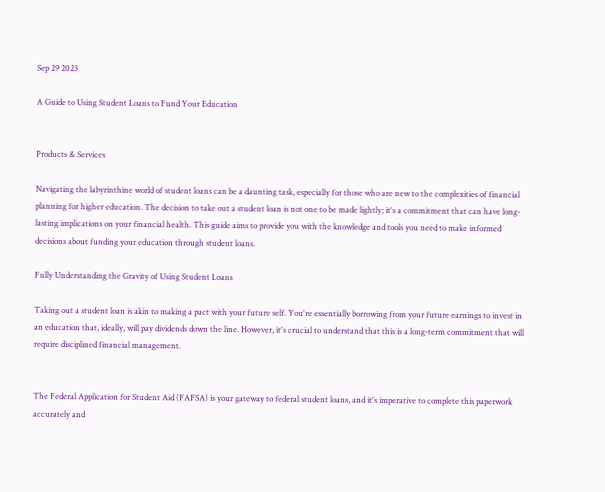Sep 29 2023

A Guide to Using Student Loans to Fund Your Education


Products & Services

Navigating the labyrinthine world of student loans can be a daunting task, especially for those who are new to the complexities of financial planning for higher education. The decision to take out a student loan is not one to be made lightly; it's a commitment that can have long-lasting implications on your financial health. This guide aims to provide you with the knowledge and tools you need to make informed decisions about funding your education through student loans.

Fully Understanding the Gravity of Using Student Loans

Taking out a student loan is akin to making a pact with your future self. You're essentially borrowing from your future earnings to invest in an education that, ideally, will pay dividends down the line. However, it's crucial to understand that this is a long-term commitment that will require disciplined financial management.


The Federal Application for Student Aid (FAFSA) is your gateway to federal student loans, and it's imperative to complete this paperwork accurately and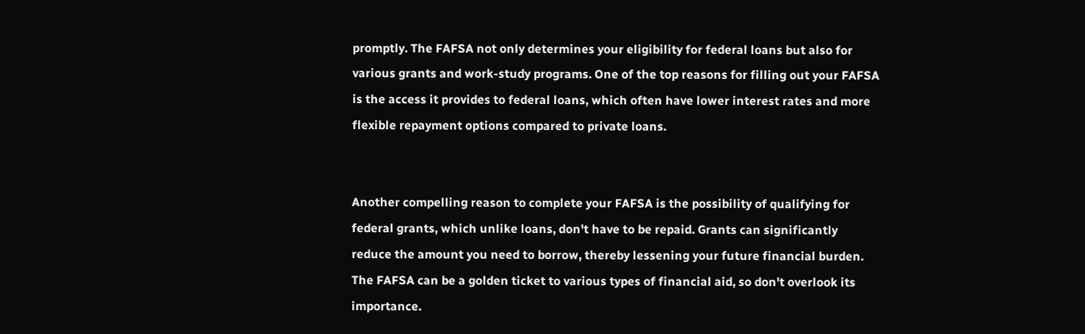promptly. The FAFSA not only determines your eligibility for federal loans but also for various grants and work-study programs. One of the top reasons for filling out your FAFSA is the access it provides to federal loans, which often have lower interest rates and more flexible repayment options compared to private loans.


Another compelling reason to complete your FAFSA is the possibility of qualifying for federal grants, which unlike loans, don't have to be repaid. Grants can significantly reduce the amount you need to borrow, thereby lessening your future financial burden. The FAFSA can be a golden ticket to various types of financial aid, so don't overlook its importance.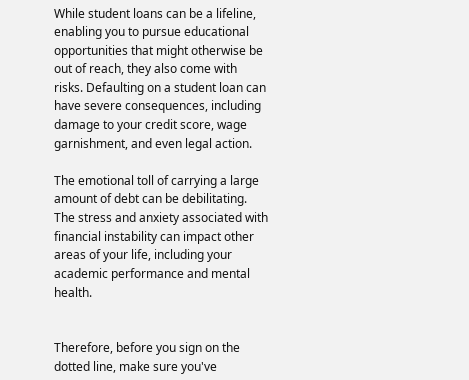While student loans can be a lifeline, enabling you to pursue educational opportunities that might otherwise be out of reach, they also come with risks. Defaulting on a student loan can have severe consequences, including damage to your credit score, wage garnishment, and even legal action.

The emotional toll of carrying a large amount of debt can be debilitating. The stress and anxiety associated with financial instability can impact other areas of your life, including your academic performance and mental health.


Therefore, before you sign on the dotted line, make sure you've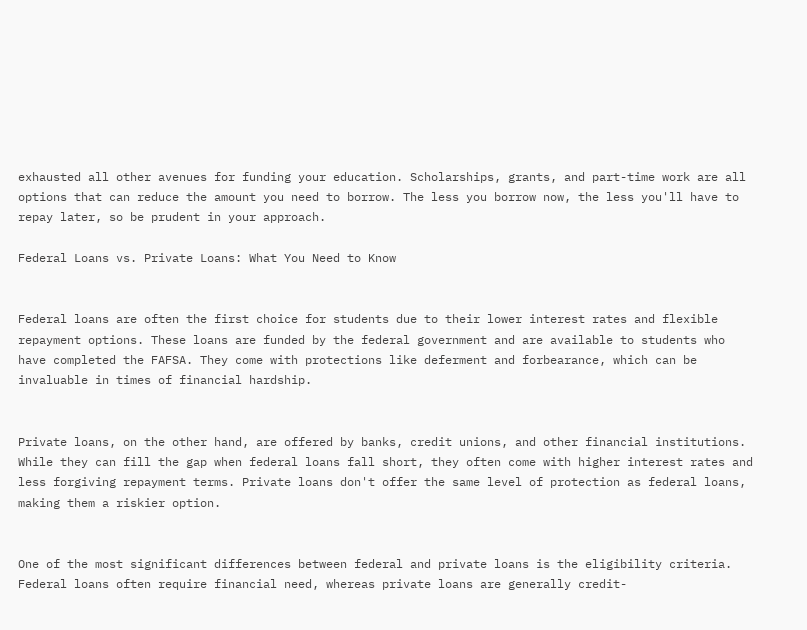exhausted all other avenues for funding your education. Scholarships, grants, and part-time work are all options that can reduce the amount you need to borrow. The less you borrow now, the less you'll have to repay later, so be prudent in your approach.

Federal Loans vs. Private Loans: What You Need to Know


Federal loans are often the first choice for students due to their lower interest rates and flexible repayment options. These loans are funded by the federal government and are available to students who have completed the FAFSA. They come with protections like deferment and forbearance, which can be invaluable in times of financial hardship.


Private loans, on the other hand, are offered by banks, credit unions, and other financial institutions. While they can fill the gap when federal loans fall short, they often come with higher interest rates and less forgiving repayment terms. Private loans don't offer the same level of protection as federal loans, making them a riskier option.


One of the most significant differences between federal and private loans is the eligibility criteria. Federal loans often require financial need, whereas private loans are generally credit-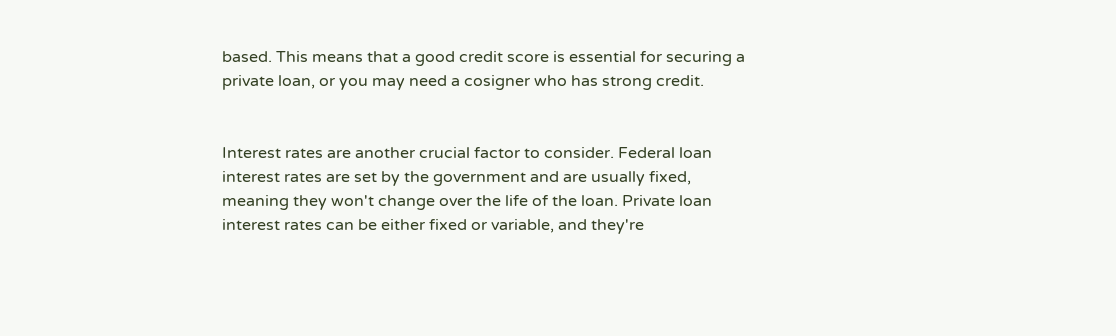based. This means that a good credit score is essential for securing a private loan, or you may need a cosigner who has strong credit.


Interest rates are another crucial factor to consider. Federal loan interest rates are set by the government and are usually fixed, meaning they won't change over the life of the loan. Private loan interest rates can be either fixed or variable, and they're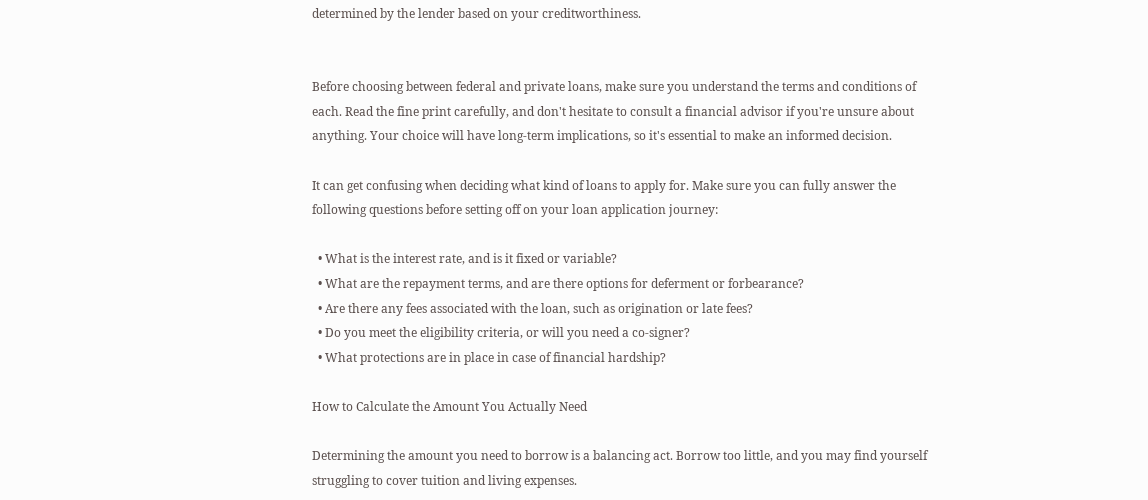determined by the lender based on your creditworthiness.


Before choosing between federal and private loans, make sure you understand the terms and conditions of each. Read the fine print carefully, and don't hesitate to consult a financial advisor if you're unsure about anything. Your choice will have long-term implications, so it's essential to make an informed decision.

It can get confusing when deciding what kind of loans to apply for. Make sure you can fully answer the following questions before setting off on your loan application journey:

  • What is the interest rate, and is it fixed or variable?
  • What are the repayment terms, and are there options for deferment or forbearance?
  • Are there any fees associated with the loan, such as origination or late fees?
  • Do you meet the eligibility criteria, or will you need a co-signer?
  • What protections are in place in case of financial hardship?

How to Calculate the Amount You Actually Need

Determining the amount you need to borrow is a balancing act. Borrow too little, and you may find yourself struggling to cover tuition and living expenses.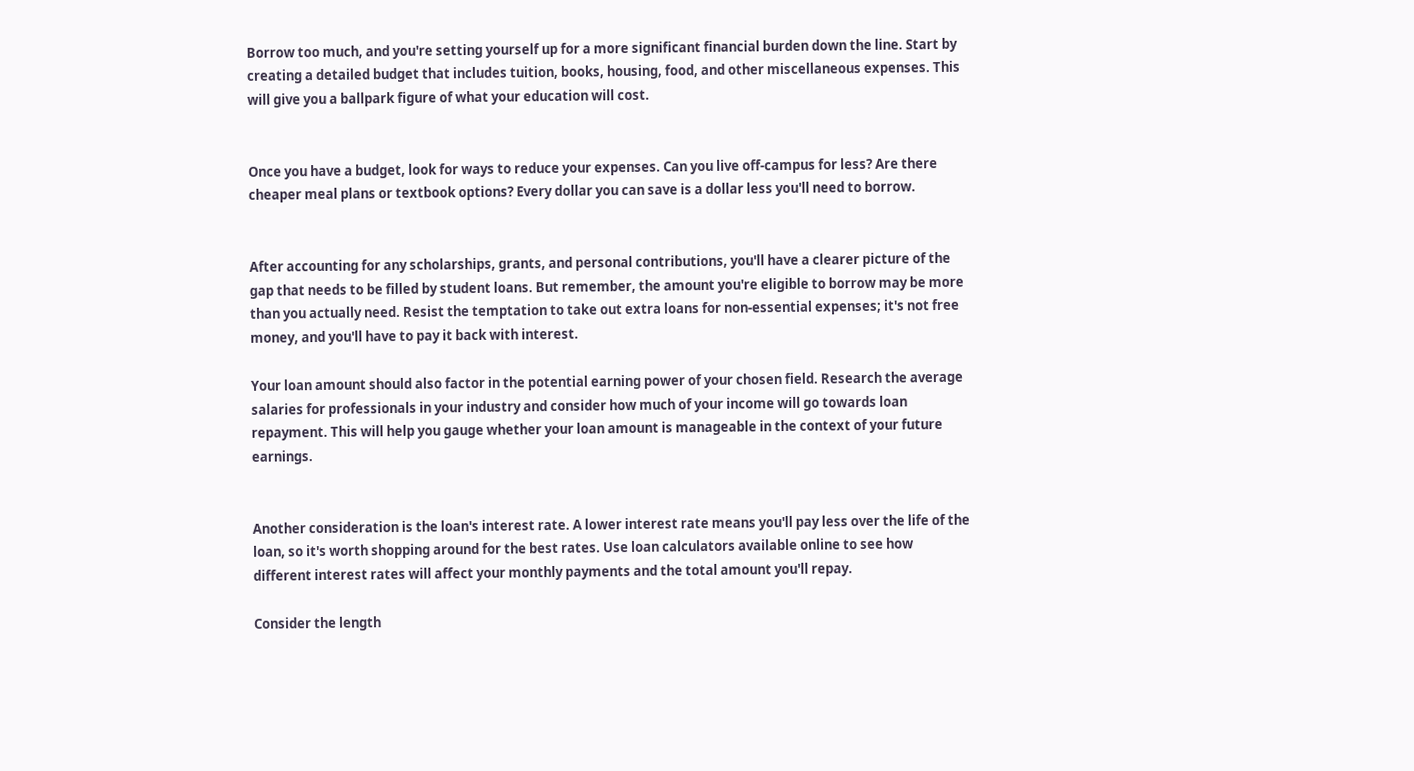Borrow too much, and you're setting yourself up for a more significant financial burden down the line. Start by creating a detailed budget that includes tuition, books, housing, food, and other miscellaneous expenses. This will give you a ballpark figure of what your education will cost.


Once you have a budget, look for ways to reduce your expenses. Can you live off-campus for less? Are there cheaper meal plans or textbook options? Every dollar you can save is a dollar less you'll need to borrow.


After accounting for any scholarships, grants, and personal contributions, you'll have a clearer picture of the gap that needs to be filled by student loans. But remember, the amount you're eligible to borrow may be more than you actually need. Resist the temptation to take out extra loans for non-essential expenses; it's not free money, and you'll have to pay it back with interest.

Your loan amount should also factor in the potential earning power of your chosen field. Research the average salaries for professionals in your industry and consider how much of your income will go towards loan repayment. This will help you gauge whether your loan amount is manageable in the context of your future earnings.


Another consideration is the loan's interest rate. A lower interest rate means you'll pay less over the life of the loan, so it's worth shopping around for the best rates. Use loan calculators available online to see how different interest rates will affect your monthly payments and the total amount you'll repay.

Consider the length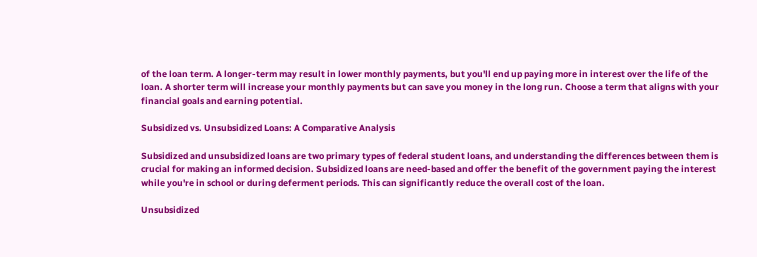of the loan term. A longer-term may result in lower monthly payments, but you'll end up paying more in interest over the life of the loan. A shorter term will increase your monthly payments but can save you money in the long run. Choose a term that aligns with your financial goals and earning potential.

Subsidized vs. Unsubsidized Loans: A Comparative Analysis

Subsidized and unsubsidized loans are two primary types of federal student loans, and understanding the differences between them is crucial for making an informed decision. Subsidized loans are need-based and offer the benefit of the government paying the interest while you're in school or during deferment periods. This can significantly reduce the overall cost of the loan.

Unsubsidized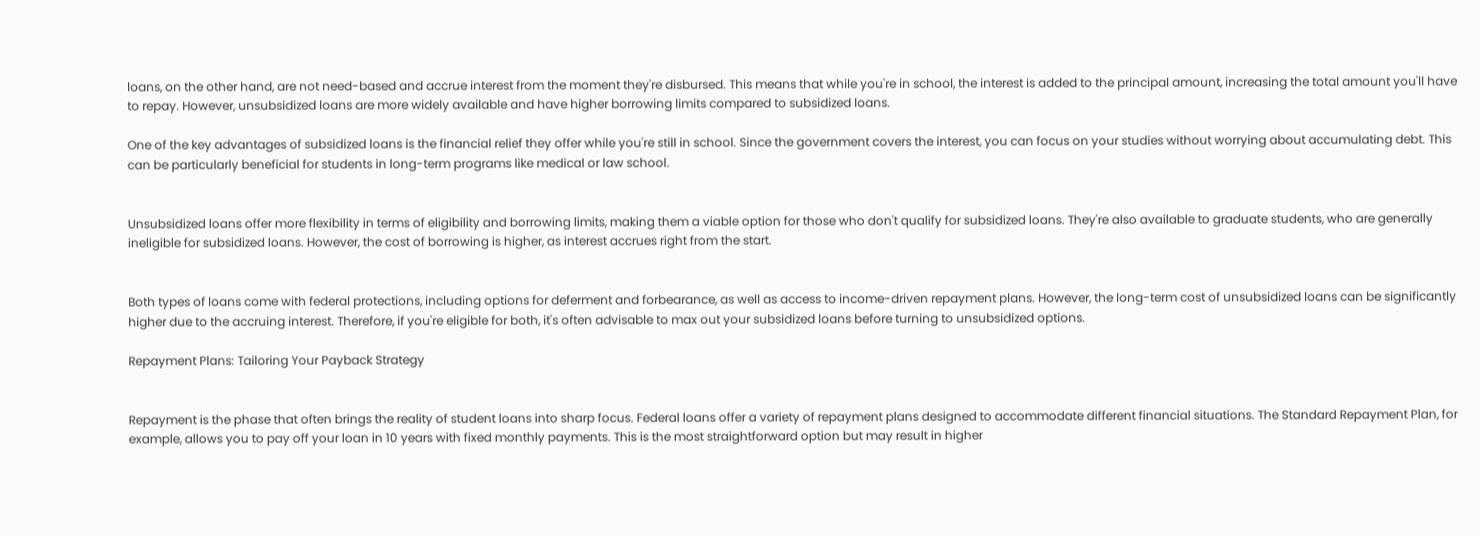loans, on the other hand, are not need-based and accrue interest from the moment they're disbursed. This means that while you're in school, the interest is added to the principal amount, increasing the total amount you'll have to repay. However, unsubsidized loans are more widely available and have higher borrowing limits compared to subsidized loans.

One of the key advantages of subsidized loans is the financial relief they offer while you're still in school. Since the government covers the interest, you can focus on your studies without worrying about accumulating debt. This can be particularly beneficial for students in long-term programs like medical or law school.


Unsubsidized loans offer more flexibility in terms of eligibility and borrowing limits, making them a viable option for those who don't qualify for subsidized loans. They're also available to graduate students, who are generally ineligible for subsidized loans. However, the cost of borrowing is higher, as interest accrues right from the start.


Both types of loans come with federal protections, including options for deferment and forbearance, as well as access to income-driven repayment plans. However, the long-term cost of unsubsidized loans can be significantly higher due to the accruing interest. Therefore, if you're eligible for both, it's often advisable to max out your subsidized loans before turning to unsubsidized options.

Repayment Plans: Tailoring Your Payback Strategy


Repayment is the phase that often brings the reality of student loans into sharp focus. Federal loans offer a variety of repayment plans designed to accommodate different financial situations. The Standard Repayment Plan, for example, allows you to pay off your loan in 10 years with fixed monthly payments. This is the most straightforward option but may result in higher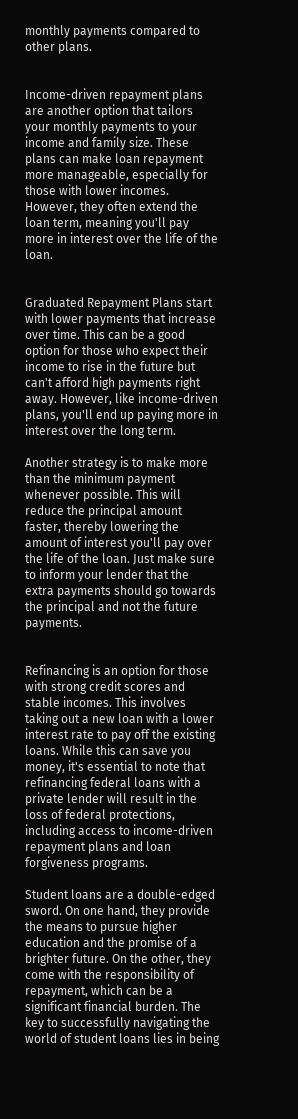monthly payments compared to other plans.


Income-driven repayment plans are another option that tailors your monthly payments to your income and family size. These plans can make loan repayment more manageable, especially for those with lower incomes. However, they often extend the loan term, meaning you'll pay more in interest over the life of the loan.


Graduated Repayment Plans start with lower payments that increase over time. This can be a good option for those who expect their income to rise in the future but can't afford high payments right away. However, like income-driven plans, you'll end up paying more in interest over the long term.

Another strategy is to make more than the minimum payment whenever possible. This will reduce the principal amount faster, thereby lowering the amount of interest you'll pay over the life of the loan. Just make sure to inform your lender that the extra payments should go towards the principal and not the future payments.


Refinancing is an option for those with strong credit scores and stable incomes. This involves taking out a new loan with a lower interest rate to pay off the existing loans. While this can save you money, it's essential to note that refinancing federal loans with a private lender will result in the loss of federal protections, including access to income-driven repayment plans and loan forgiveness programs.

Student loans are a double-edged sword. On one hand, they provide the means to pursue higher education and the promise of a brighter future. On the other, they come with the responsibility of repayment, which can be a significant financial burden. The key to successfully navigating the world of student loans lies in being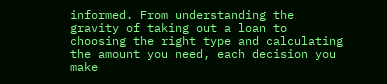informed. From understanding the gravity of taking out a loan to choosing the right type and calculating the amount you need, each decision you make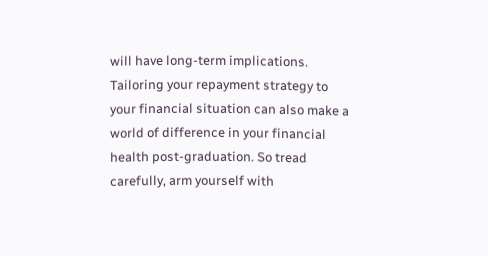will have long-term implications. Tailoring your repayment strategy to your financial situation can also make a world of difference in your financial health post-graduation. So tread carefully, arm yourself with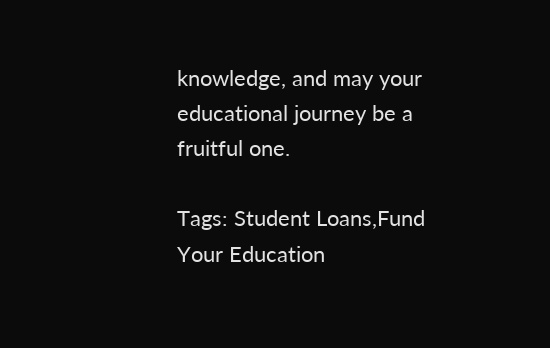knowledge, and may your educational journey be a fruitful one.

Tags: Student Loans,Fund Your Education